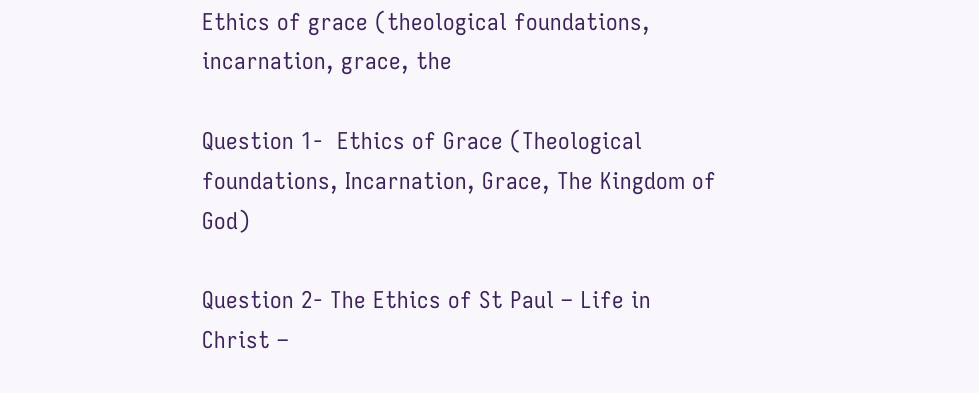Ethics of grace (theological foundations, incarnation, grace, the

Question 1-  Ethics of Grace (Theological foundations, Incarnation, Grace, The Kingdom of God)

Question 2- The Ethics of St Paul – Life in Christ –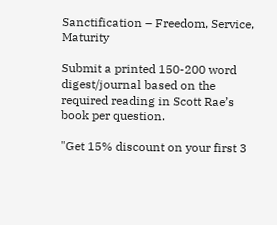Sanctification – Freedom, Service, Maturity

Submit a printed 150-200 word digest/journal based on the required reading in Scott Rae’s book per question.

"Get 15% discount on your first 3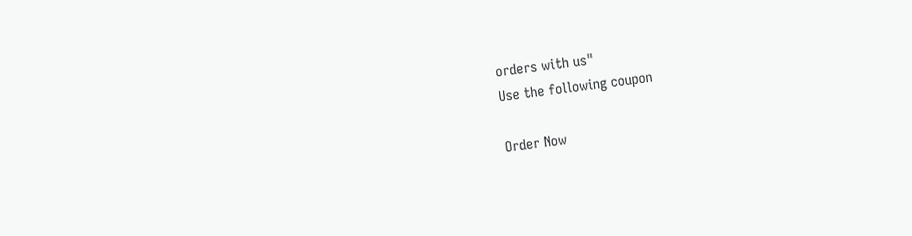orders with us"
Use the following coupon

Order Now